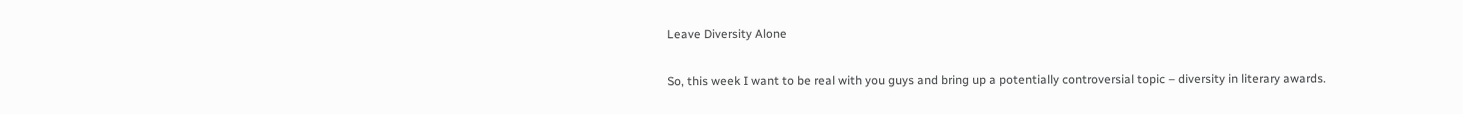Leave Diversity Alone

So, this week I want to be real with you guys and bring up a potentially controversial topic – diversity in literary awards.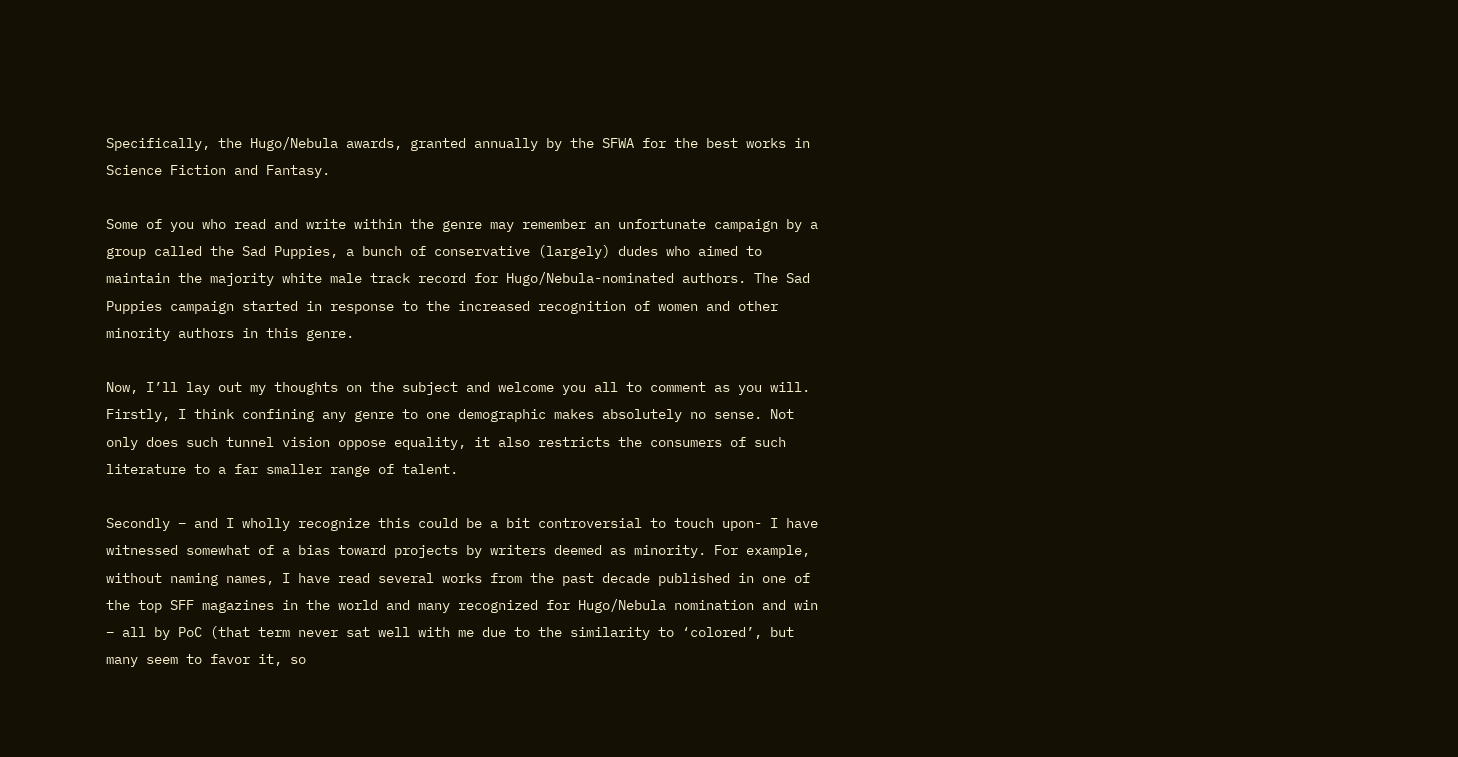Specifically, the Hugo/Nebula awards, granted annually by the SFWA for the best works in Science Fiction and Fantasy.

Some of you who read and write within the genre may remember an unfortunate campaign by a group called the Sad Puppies, a bunch of conservative (largely) dudes who aimed to maintain the majority white male track record for Hugo/Nebula-nominated authors. The Sad Puppies campaign started in response to the increased recognition of women and other minority authors in this genre.

Now, I’ll lay out my thoughts on the subject and welcome you all to comment as you will. Firstly, I think confining any genre to one demographic makes absolutely no sense. Not only does such tunnel vision oppose equality, it also restricts the consumers of such literature to a far smaller range of talent.

Secondly – and I wholly recognize this could be a bit controversial to touch upon- I have witnessed somewhat of a bias toward projects by writers deemed as minority. For example, without naming names, I have read several works from the past decade published in one of the top SFF magazines in the world and many recognized for Hugo/Nebula nomination and win – all by PoC (that term never sat well with me due to the similarity to ‘colored’, but many seem to favor it, so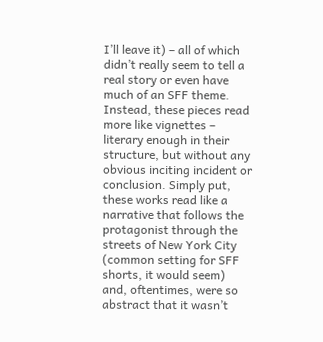I’ll leave it) – all of which didn’t really seem to tell a real story or even have much of an SFF theme. Instead, these pieces read more like vignettes – literary enough in their structure, but without any obvious inciting incident or conclusion. Simply put, these works read like a narrative that follows the protagonist through the streets of New York City (common setting for SFF shorts, it would seem) and, oftentimes, were so abstract that it wasn’t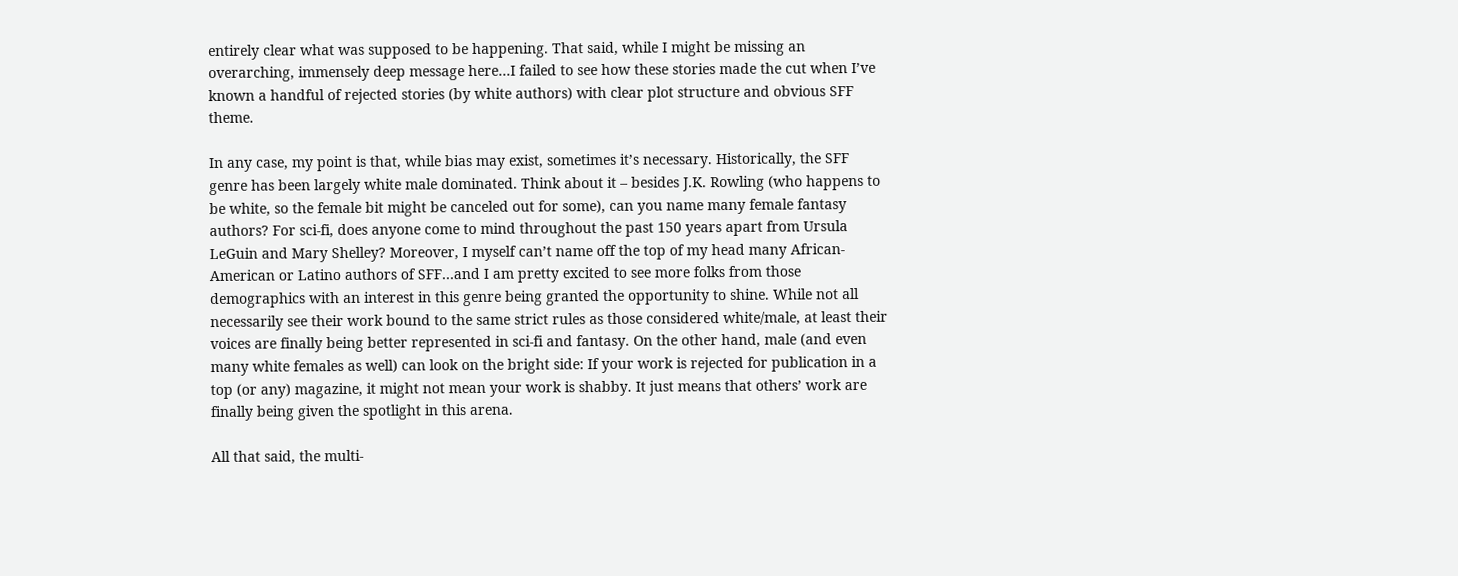entirely clear what was supposed to be happening. That said, while I might be missing an overarching, immensely deep message here…I failed to see how these stories made the cut when I’ve known a handful of rejected stories (by white authors) with clear plot structure and obvious SFF theme.

In any case, my point is that, while bias may exist, sometimes it’s necessary. Historically, the SFF genre has been largely white male dominated. Think about it – besides J.K. Rowling (who happens to be white, so the female bit might be canceled out for some), can you name many female fantasy authors? For sci-fi, does anyone come to mind throughout the past 150 years apart from Ursula LeGuin and Mary Shelley? Moreover, I myself can’t name off the top of my head many African-American or Latino authors of SFF…and I am pretty excited to see more folks from those demographics with an interest in this genre being granted the opportunity to shine. While not all necessarily see their work bound to the same strict rules as those considered white/male, at least their voices are finally being better represented in sci-fi and fantasy. On the other hand, male (and even many white females as well) can look on the bright side: If your work is rejected for publication in a top (or any) magazine, it might not mean your work is shabby. It just means that others’ work are finally being given the spotlight in this arena.

All that said, the multi-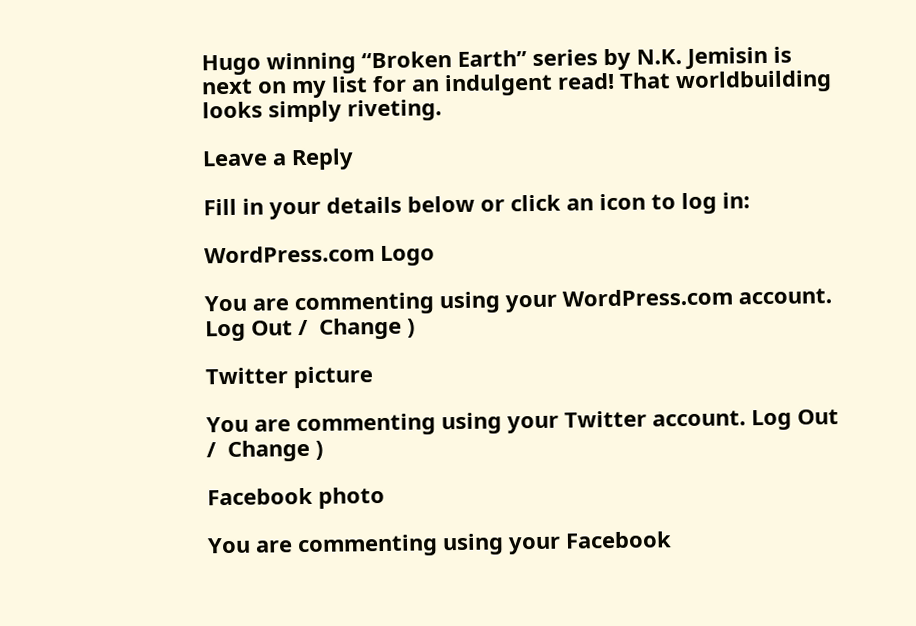Hugo winning “Broken Earth” series by N.K. Jemisin is next on my list for an indulgent read! That worldbuilding looks simply riveting.

Leave a Reply

Fill in your details below or click an icon to log in:

WordPress.com Logo

You are commenting using your WordPress.com account. Log Out /  Change )

Twitter picture

You are commenting using your Twitter account. Log Out /  Change )

Facebook photo

You are commenting using your Facebook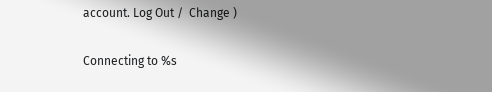account. Log Out /  Change )

Connecting to %s